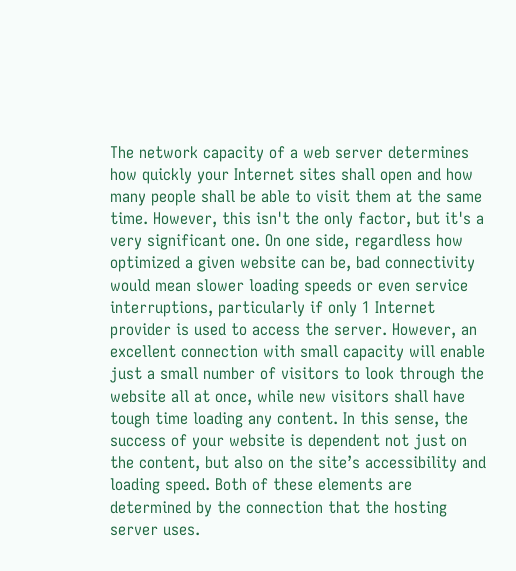The network capacity of a web server determines how quickly your Internet sites shall open and how many people shall be able to visit them at the same time. However, this isn't the only factor, but it's a very significant one. On one side, regardless how optimized a given website can be, bad connectivity would mean slower loading speeds or even service interruptions, particularly if only 1 Internet provider is used to access the server. However, an excellent connection with small capacity will enable just a small number of visitors to look through the website all at once, while new visitors shall have tough time loading any content. In this sense, the success of your website is dependent not just on the content, but also on the site’s accessibility and loading speed. Both of these elements are determined by the connection that the hosting server uses.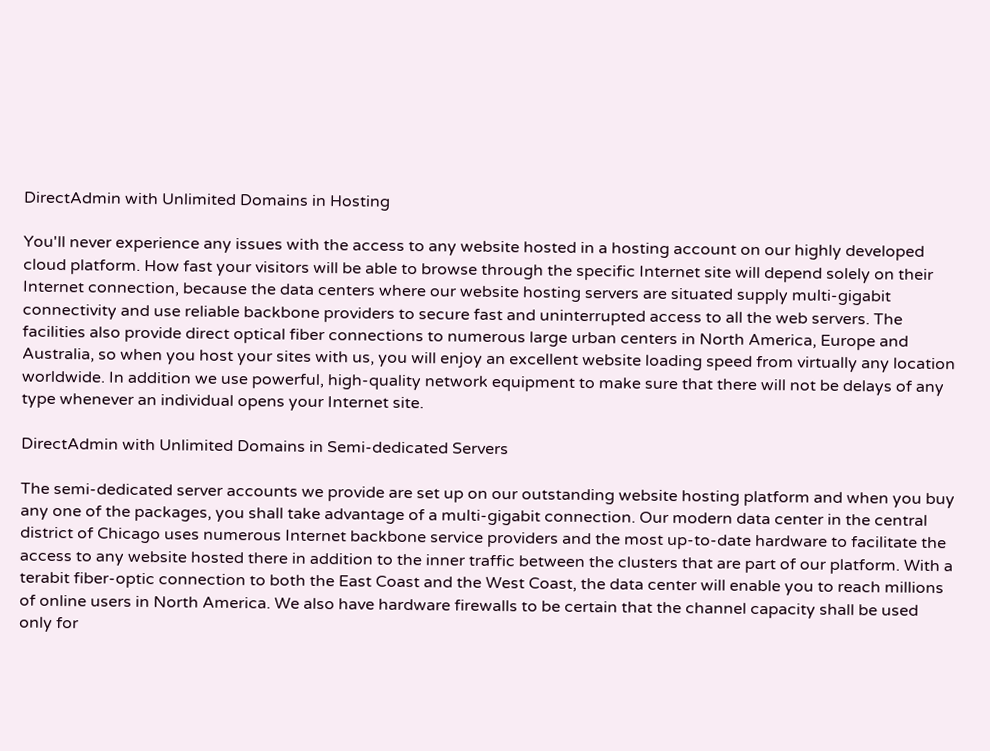DirectAdmin with Unlimited Domains in Hosting

You'll never experience any issues with the access to any website hosted in a hosting account on our highly developed cloud platform. How fast your visitors will be able to browse through the specific Internet site will depend solely on their Internet connection, because the data centers where our website hosting servers are situated supply multi-gigabit connectivity and use reliable backbone providers to secure fast and uninterrupted access to all the web servers. The facilities also provide direct optical fiber connections to numerous large urban centers in North America, Europe and Australia, so when you host your sites with us, you will enjoy an excellent website loading speed from virtually any location worldwide. In addition we use powerful, high-quality network equipment to make sure that there will not be delays of any type whenever an individual opens your Internet site.

DirectAdmin with Unlimited Domains in Semi-dedicated Servers

The semi-dedicated server accounts we provide are set up on our outstanding website hosting platform and when you buy any one of the packages, you shall take advantage of a multi-gigabit connection. Our modern data center in the central district of Chicago uses numerous Internet backbone service providers and the most up-to-date hardware to facilitate the access to any website hosted there in addition to the inner traffic between the clusters that are part of our platform. With a terabit fiber-optic connection to both the East Coast and the West Coast, the data center will enable you to reach millions of online users in North America. We also have hardware firewalls to be certain that the channel capacity shall be used only for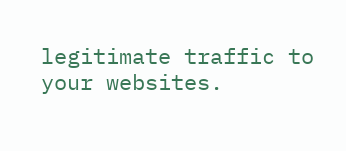legitimate traffic to your websites.